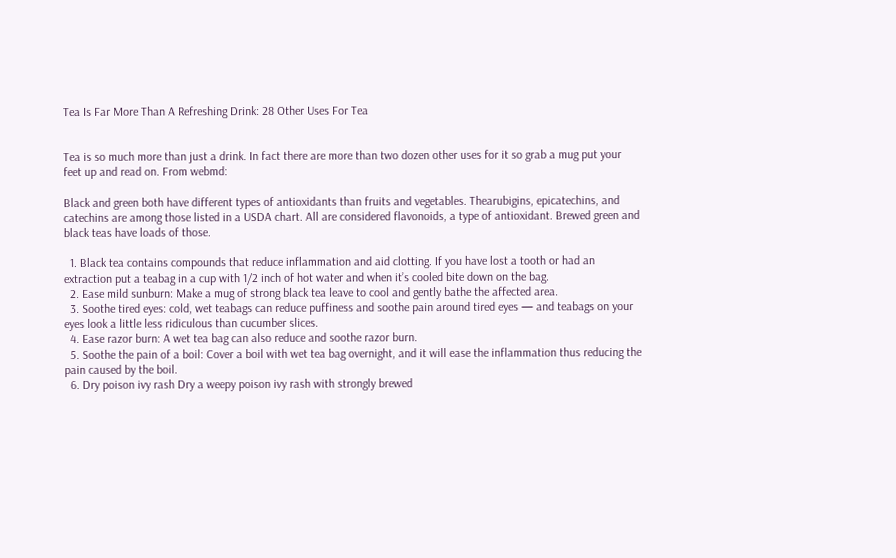Tea Is Far More Than A Refreshing Drink: 28 Other Uses For Tea


Tea is so much more than just a drink. In fact there are more than two dozen other uses for it so grab a mug put your feet up and read on. From webmd:

Black and green both have different types of antioxidants than fruits and vegetables. Thearubigins, epicatechins, and catechins are among those listed in a USDA chart. All are considered flavonoids, a type of antioxidant. Brewed green and black teas have loads of those.

  1. Black tea contains compounds that reduce inflammation and aid clotting. If you have lost a tooth or had an extraction put a teabag in a cup with 1/2 inch of hot water and when it’s cooled bite down on the bag.
  2. Ease mild sunburn: Make a mug of strong black tea leave to cool and gently bathe the affected area.
  3. Soothe tired eyes: cold, wet teabags can reduce puffiness and soothe pain around tired eyes — and teabags on your eyes look a little less ridiculous than cucumber slices.
  4. Ease razor burn: A wet tea bag can also reduce and soothe razor burn.
  5. Soothe the pain of a boil: Cover a boil with wet tea bag overnight, and it will ease the inflammation thus reducing the pain caused by the boil.
  6. Dry poison ivy rash Dry a weepy poison ivy rash with strongly brewed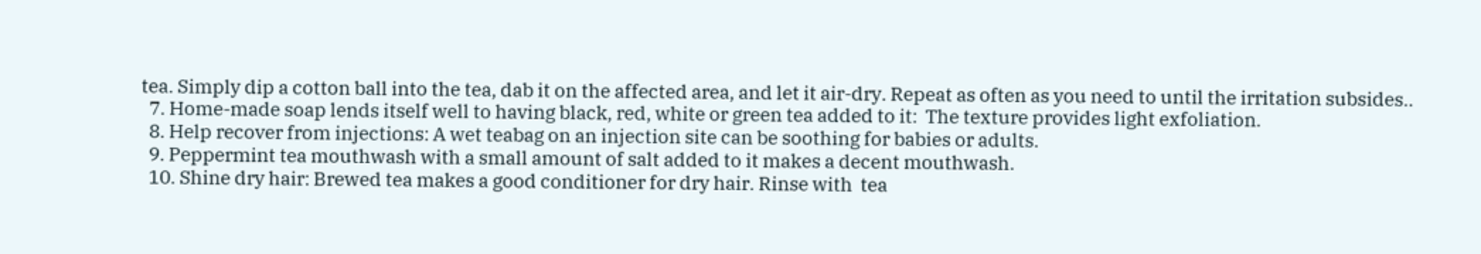tea. Simply dip a cotton ball into the tea, dab it on the affected area, and let it air-dry. Repeat as often as you need to until the irritation subsides..
  7. Home-made soap lends itself well to having black, red, white or green tea added to it:  The texture provides light exfoliation.
  8. Help recover from injections: A wet teabag on an injection site can be soothing for babies or adults.
  9. Peppermint tea mouthwash with a small amount of salt added to it makes a decent mouthwash.
  10. Shine dry hair: Brewed tea makes a good conditioner for dry hair. Rinse with  tea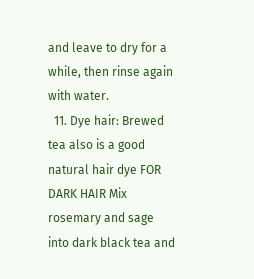and leave to dry for a while, then rinse again with water.
  11. Dye hair: Brewed tea also is a good natural hair dye FOR DARK HAIR Mix rosemary and sage into dark black tea and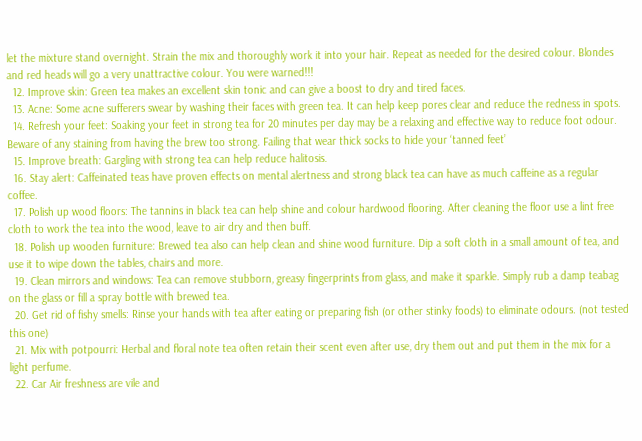let the mixture stand overnight. Strain the mix and thoroughly work it into your hair. Repeat as needed for the desired colour. Blondes and red heads will go a very unattractive colour. You were warned!!!
  12. Improve skin: Green tea makes an excellent skin tonic and can give a boost to dry and tired faces.
  13. Acne: Some acne sufferers swear by washing their faces with green tea. It can help keep pores clear and reduce the redness in spots.
  14. Refresh your feet: Soaking your feet in strong tea for 20 minutes per day may be a relaxing and effective way to reduce foot odour. Beware of any staining from having the brew too strong. Failing that wear thick socks to hide your ‘tanned feet’
  15. Improve breath: Gargling with strong tea can help reduce halitosis.
  16. Stay alert: Caffeinated teas have proven effects on mental alertness and strong black tea can have as much caffeine as a regular coffee.
  17. Polish up wood floors: The tannins in black tea can help shine and colour hardwood flooring. After cleaning the floor use a lint free cloth to work the tea into the wood, leave to air dry and then buff.
  18. Polish up wooden furniture: Brewed tea also can help clean and shine wood furniture. Dip a soft cloth in a small amount of tea, and use it to wipe down the tables, chairs and more.
  19. Clean mirrors and windows: Tea can remove stubborn, greasy fingerprints from glass, and make it sparkle. Simply rub a damp teabag on the glass or fill a spray bottle with brewed tea.
  20. Get rid of fishy smells: Rinse your hands with tea after eating or preparing fish (or other stinky foods) to eliminate odours. (not tested this one)
  21. Mix with potpourri: Herbal and floral note tea often retain their scent even after use, dry them out and put them in the mix for a light perfume.
  22. Car Air freshness are vile and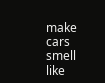make cars smell like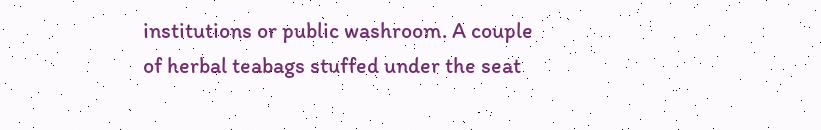institutions or public washroom. A couple of herbal teabags stuffed under the seat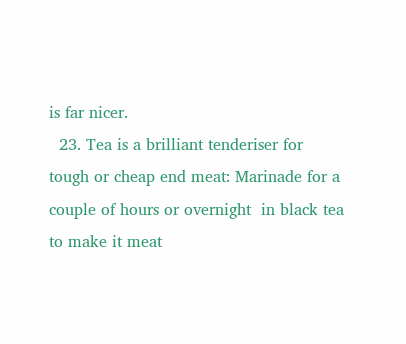is far nicer.
  23. Tea is a brilliant tenderiser for tough or cheap end meat: Marinade for a couple of hours or overnight  in black tea to make it meat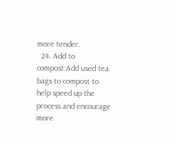more tender.
  24. Add to compost:Add used tea bags to compost to help speed up the process and encourage more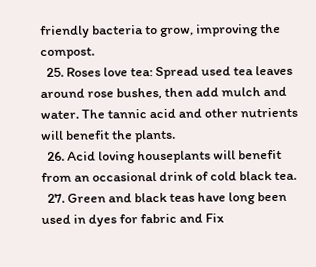friendly bacteria to grow, improving the compost.
  25. Roses love tea: Spread used tea leaves around rose bushes, then add mulch and water. The tannic acid and other nutrients will benefit the plants.
  26. Acid loving houseplants will benefit from an occasional drink of cold black tea.
  27. Green and black teas have long been used in dyes for fabric and Fix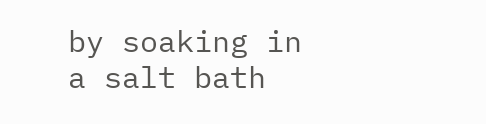by soaking in a salt bath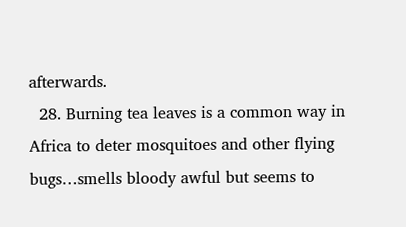afterwards.
  28. Burning tea leaves is a common way in Africa to deter mosquitoes and other flying bugs…smells bloody awful but seems to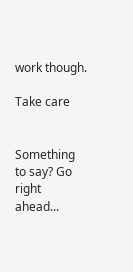work though.

Take care


Something to say? Go right ahead...